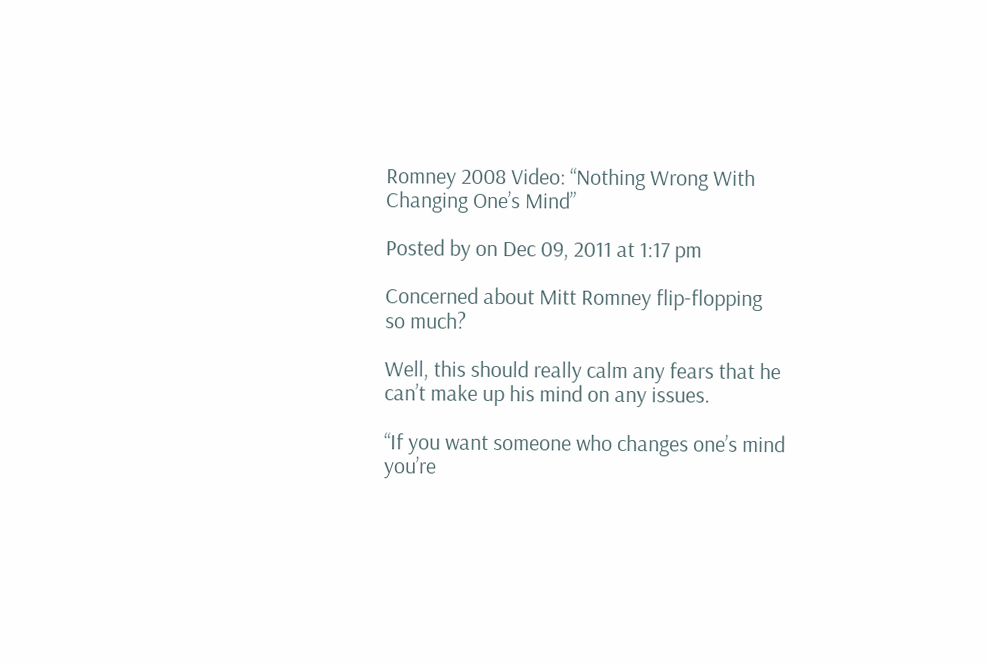Romney 2008 Video: “Nothing Wrong With Changing One’s Mind”

Posted by on Dec 09, 2011 at 1:17 pm

Concerned about Mitt Romney flip-flopping so much?

Well, this should really calm any fears that he can’t make up his mind on any issues.

“If you want someone who changes one’s mind you’re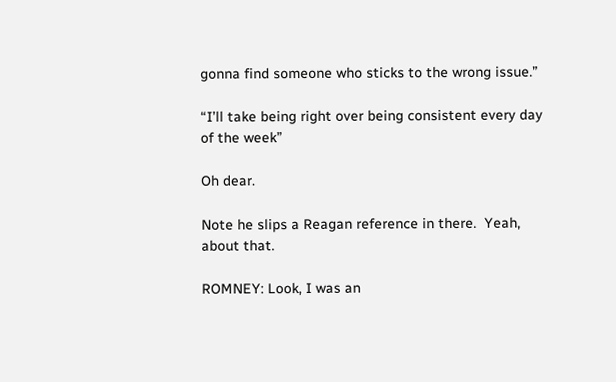gonna find someone who sticks to the wrong issue.”

“I’ll take being right over being consistent every day of the week”

Oh dear.

Note he slips a Reagan reference in there.  Yeah, about that.

ROMNEY: Look, I was an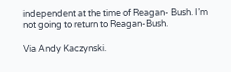independent at the time of Reagan- Bush. I’m not going to return to Reagan-Bush.

Via Andy Kaczynski.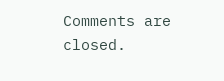Comments are closed.